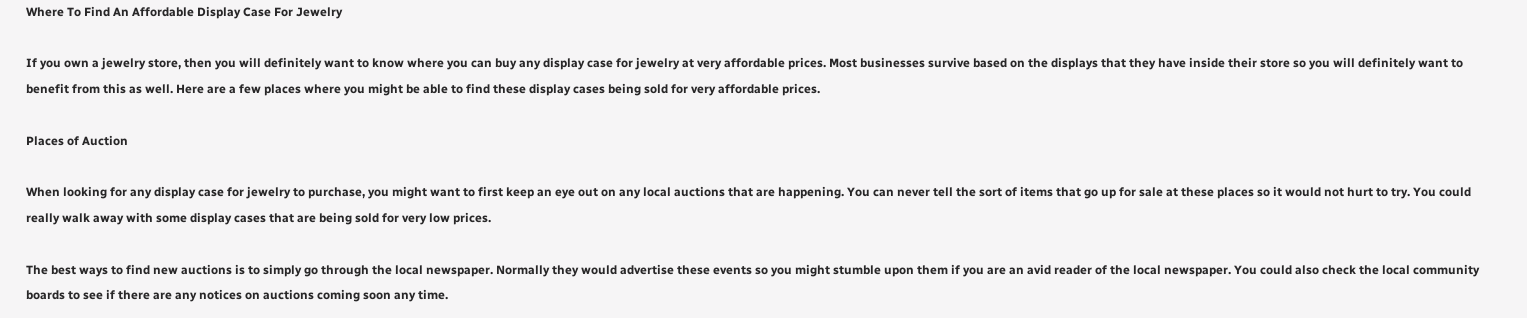Where To Find An Affordable Display Case For Jewelry

If you own a jewelry store, then you will definitely want to know where you can buy any display case for jewelry at very affordable prices. Most businesses survive based on the displays that they have inside their store so you will definitely want to benefit from this as well. Here are a few places where you might be able to find these display cases being sold for very affordable prices.

Places of Auction

When looking for any display case for jewelry to purchase, you might want to first keep an eye out on any local auctions that are happening. You can never tell the sort of items that go up for sale at these places so it would not hurt to try. You could really walk away with some display cases that are being sold for very low prices.

The best ways to find new auctions is to simply go through the local newspaper. Normally they would advertise these events so you might stumble upon them if you are an avid reader of the local newspaper. You could also check the local community boards to see if there are any notices on auctions coming soon any time.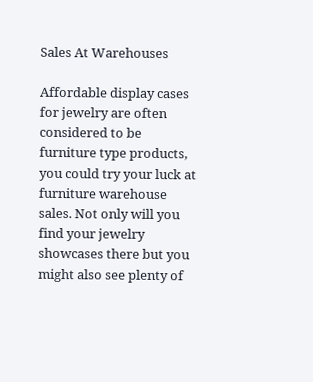Sales At Warehouses

Affordable display cases for jewelry are often considered to be furniture type products, you could try your luck at furniture warehouse sales. Not only will you find your jewelry showcases there but you might also see plenty of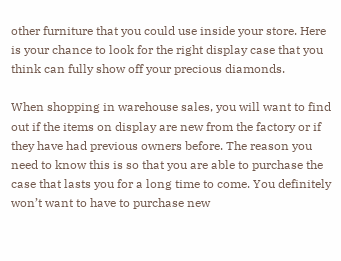other furniture that you could use inside your store. Here is your chance to look for the right display case that you think can fully show off your precious diamonds.

When shopping in warehouse sales, you will want to find out if the items on display are new from the factory or if they have had previous owners before. The reason you need to know this is so that you are able to purchase the case that lasts you for a long time to come. You definitely won’t want to have to purchase new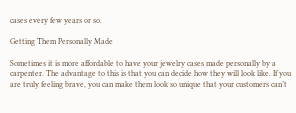cases every few years or so.

Getting Them Personally Made

Sometimes it is more affordable to have your jewelry cases made personally by a carpenter. The advantage to this is that you can decide how they will look like. If you are truly feeling brave, you can make them look so unique that your customers can’t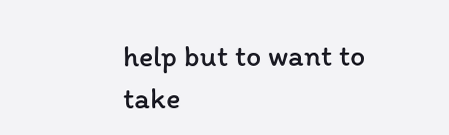help but to want to take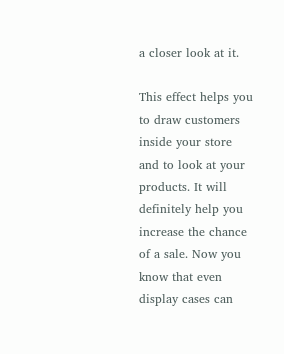a closer look at it.

This effect helps you to draw customers inside your store and to look at your products. It will definitely help you increase the chance of a sale. Now you know that even display cases can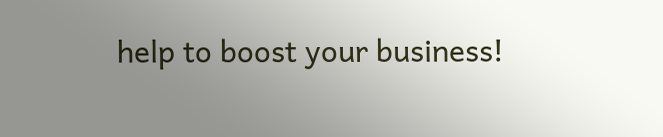help to boost your business!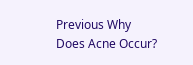Previous Why Does Acne Occur?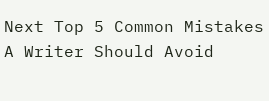Next Top 5 Common Mistakes A Writer Should Avoid